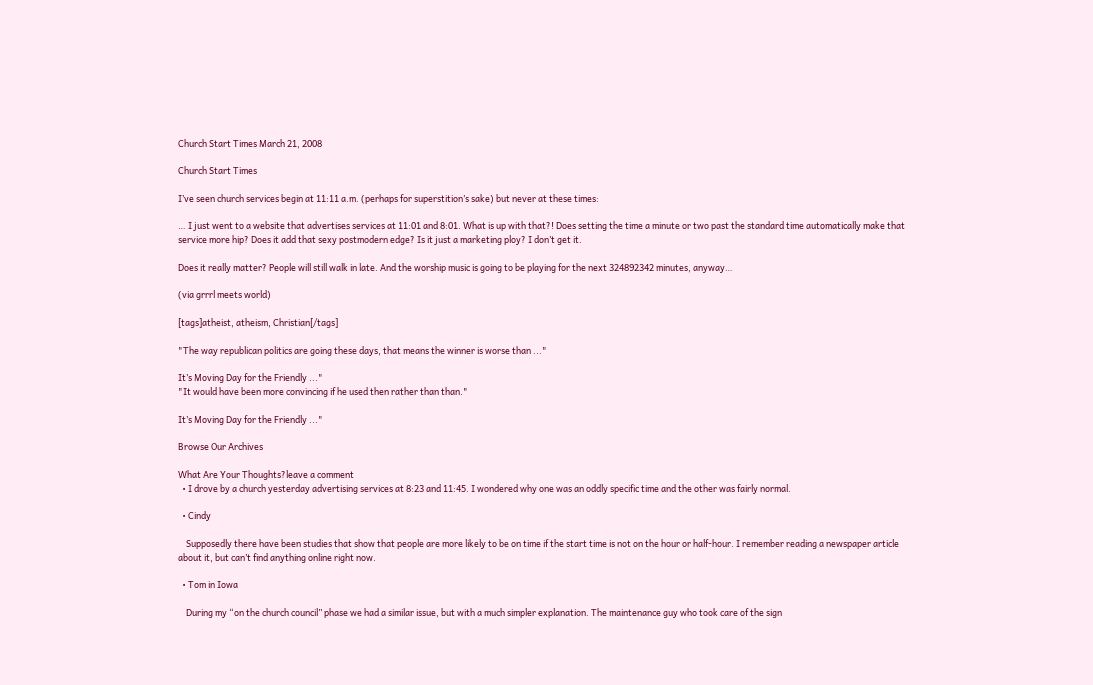Church Start Times March 21, 2008

Church Start Times

I’ve seen church services begin at 11:11 a.m. (perhaps for superstition’s sake) but never at these times:

… I just went to a website that advertises services at 11:01 and 8:01. What is up with that?! Does setting the time a minute or two past the standard time automatically make that service more hip? Does it add that sexy postmodern edge? Is it just a marketing ploy? I don’t get it.

Does it really matter? People will still walk in late. And the worship music is going to be playing for the next 324892342 minutes, anyway…

(via grrrl meets world)

[tags]atheist, atheism, Christian[/tags]

"The way republican politics are going these days, that means the winner is worse than ..."

It’s Moving Day for the Friendly ..."
"It would have been more convincing if he used then rather than than."

It’s Moving Day for the Friendly ..."

Browse Our Archives

What Are Your Thoughts?leave a comment
  • I drove by a church yesterday advertising services at 8:23 and 11:45. I wondered why one was an oddly specific time and the other was fairly normal.

  • Cindy

    Supposedly there have been studies that show that people are more likely to be on time if the start time is not on the hour or half-hour. I remember reading a newspaper article about it, but can’t find anything online right now.

  • Tom in Iowa

    During my “on the church council” phase we had a similar issue, but with a much simpler explanation. The maintenance guy who took care of the sign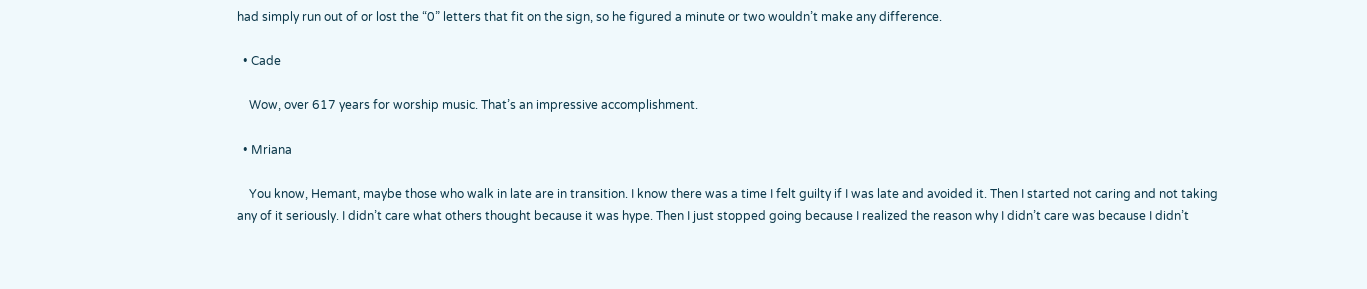had simply run out of or lost the “0” letters that fit on the sign, so he figured a minute or two wouldn’t make any difference.

  • Cade

    Wow, over 617 years for worship music. That’s an impressive accomplishment.

  • Mriana

    You know, Hemant, maybe those who walk in late are in transition. I know there was a time I felt guilty if I was late and avoided it. Then I started not caring and not taking any of it seriously. I didn’t care what others thought because it was hype. Then I just stopped going because I realized the reason why I didn’t care was because I didn’t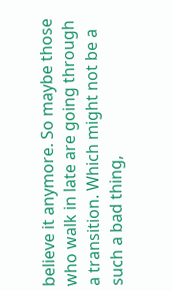believe it anymore. So maybe those who walk in late are going through a transition. Which might not be a such a bad thing,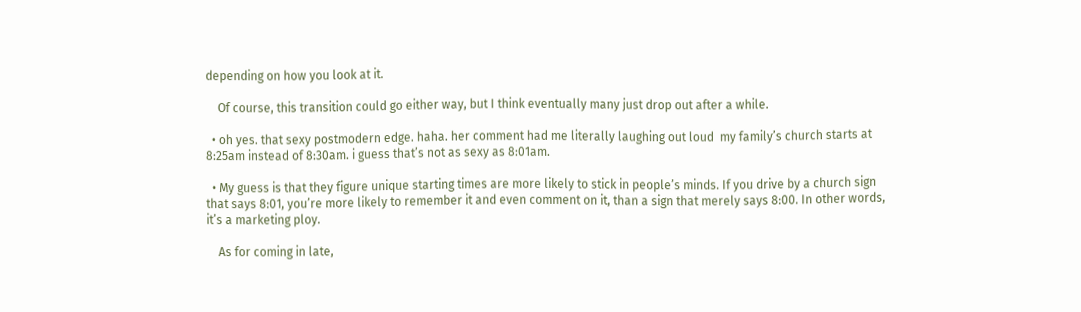depending on how you look at it.

    Of course, this transition could go either way, but I think eventually many just drop out after a while.

  • oh yes. that sexy postmodern edge. haha. her comment had me literally laughing out loud  my family’s church starts at 8:25am instead of 8:30am. i guess that’s not as sexy as 8:01am.

  • My guess is that they figure unique starting times are more likely to stick in people’s minds. If you drive by a church sign that says 8:01, you’re more likely to remember it and even comment on it, than a sign that merely says 8:00. In other words, it’s a marketing ploy.

    As for coming in late,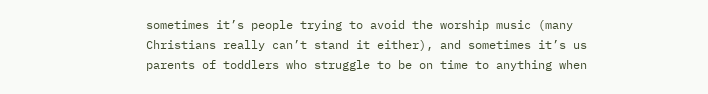sometimes it’s people trying to avoid the worship music (many Christians really can’t stand it either), and sometimes it’s us parents of toddlers who struggle to be on time to anything when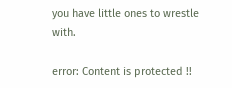you have little ones to wrestle with.

error: Content is protected !!